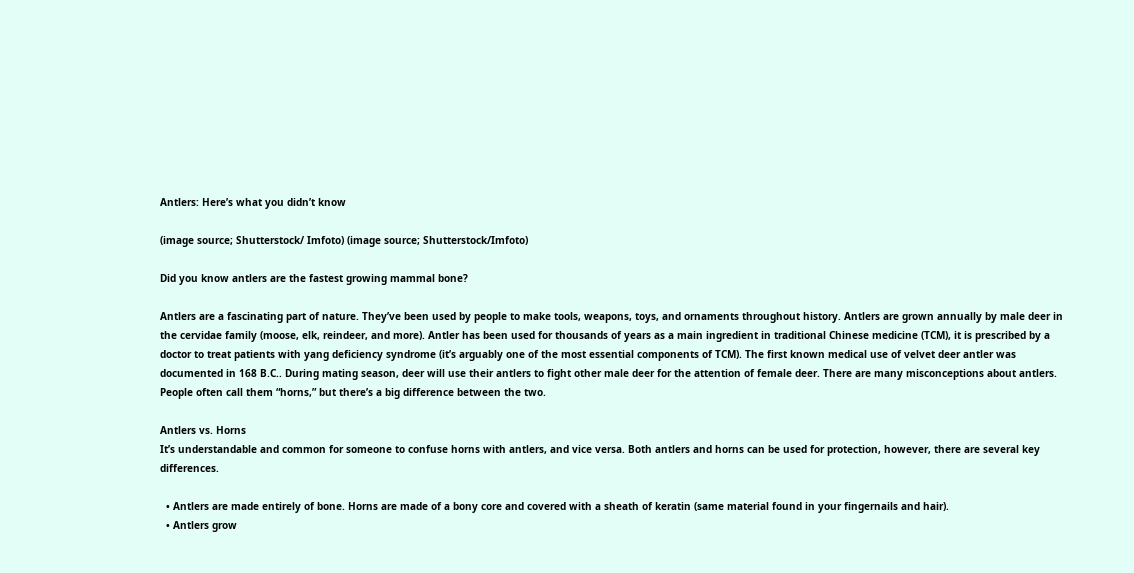Antlers: Here’s what you didn’t know

(image source; Shutterstock/ Imfoto) (image source; Shutterstock/Imfoto)

Did you know antlers are the fastest growing mammal bone?

Antlers are a fascinating part of nature. They’ve been used by people to make tools, weapons, toys, and ornaments throughout history. Antlers are grown annually by male deer in the cervidae family (moose, elk, reindeer, and more). Antler has been used for thousands of years as a main ingredient in traditional Chinese medicine (TCM), it is prescribed by a doctor to treat patients with yang deficiency syndrome (it’s arguably one of the most essential components of TCM). The first known medical use of velvet deer antler was documented in 168 B.C.. During mating season, deer will use their antlers to fight other male deer for the attention of female deer. There are many misconceptions about antlers. People often call them “horns,” but there’s a big difference between the two.

Antlers vs. Horns
It’s understandable and common for someone to confuse horns with antlers, and vice versa. Both antlers and horns can be used for protection, however, there are several key differences.

  • Antlers are made entirely of bone. Horns are made of a bony core and covered with a sheath of keratin (same material found in your fingernails and hair).
  • Antlers grow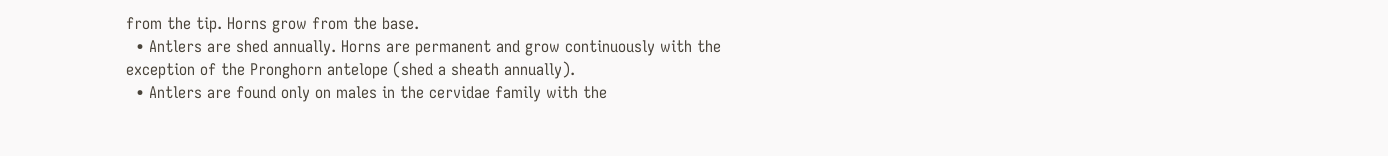from the tip. Horns grow from the base.
  • Antlers are shed annually. Horns are permanent and grow continuously with the exception of the Pronghorn antelope (shed a sheath annually).
  • Antlers are found only on males in the cervidae family with the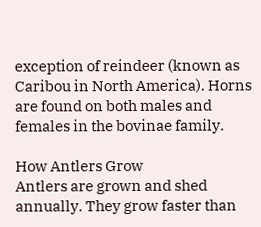exception of reindeer (known as Caribou in North America). Horns are found on both males and females in the bovinae family.

How Antlers Grow
Antlers are grown and shed annually. They grow faster than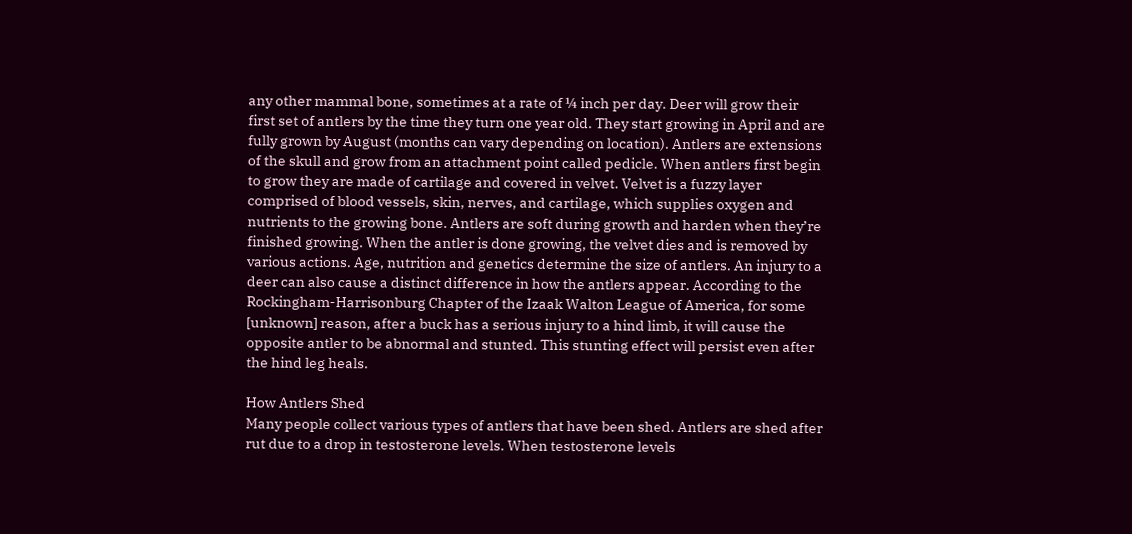any other mammal bone, sometimes at a rate of ¼ inch per day. Deer will grow their first set of antlers by the time they turn one year old. They start growing in April and are fully grown by August (months can vary depending on location). Antlers are extensions of the skull and grow from an attachment point called pedicle. When antlers first begin to grow they are made of cartilage and covered in velvet. Velvet is a fuzzy layer comprised of blood vessels, skin, nerves, and cartilage, which supplies oxygen and nutrients to the growing bone. Antlers are soft during growth and harden when they’re finished growing. When the antler is done growing, the velvet dies and is removed by various actions. Age, nutrition and genetics determine the size of antlers. An injury to a deer can also cause a distinct difference in how the antlers appear. According to the Rockingham-Harrisonburg Chapter of the Izaak Walton League of America, for some [unknown] reason, after a buck has a serious injury to a hind limb, it will cause the opposite antler to be abnormal and stunted. This stunting effect will persist even after the hind leg heals.

How Antlers Shed
Many people collect various types of antlers that have been shed. Antlers are shed after rut due to a drop in testosterone levels. When testosterone levels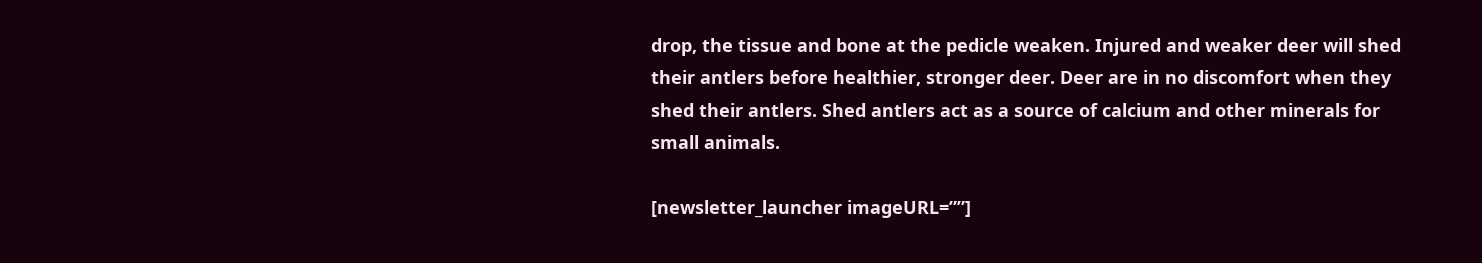drop, the tissue and bone at the pedicle weaken. Injured and weaker deer will shed their antlers before healthier, stronger deer. Deer are in no discomfort when they shed their antlers. Shed antlers act as a source of calcium and other minerals for small animals.

[newsletter_launcher imageURL=””]